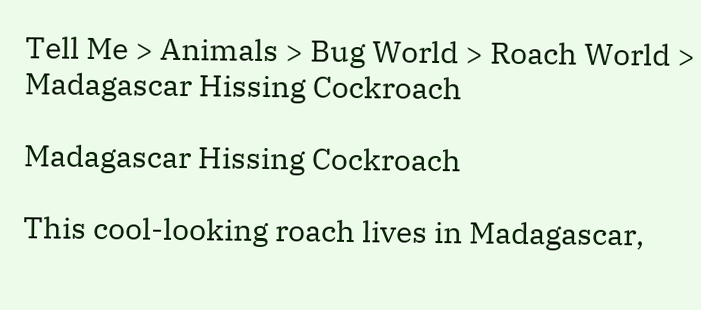Tell Me > Animals > Bug World > Roach World > Madagascar Hissing Cockroach

Madagascar Hissing Cockroach

This cool-looking roach lives in Madagascar,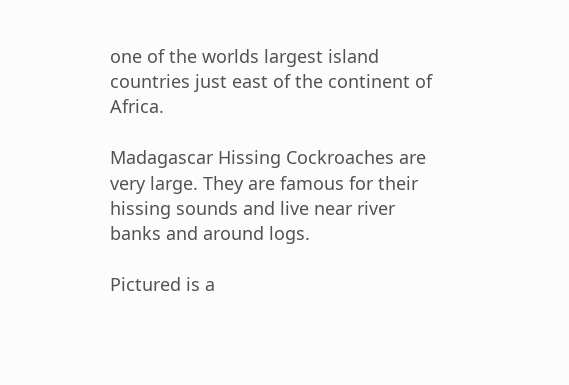one of the worlds largest island countries just east of the continent of Africa.

Madagascar Hissing Cockroaches are very large. They are famous for their hissing sounds and live near river banks and around logs.

Pictured is a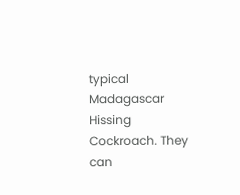typical Madagascar Hissing Cockroach. They can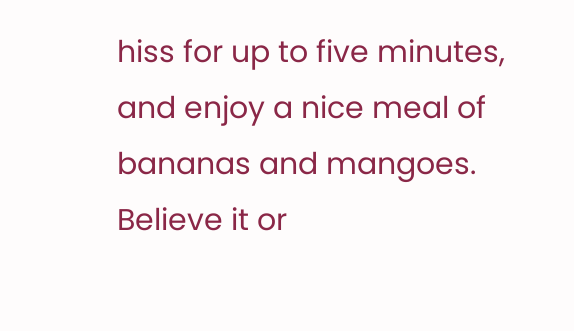hiss for up to five minutes, and enjoy a nice meal of bananas and mangoes. Believe it or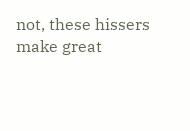not, these hissers make great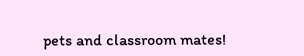pets and classroom mates!